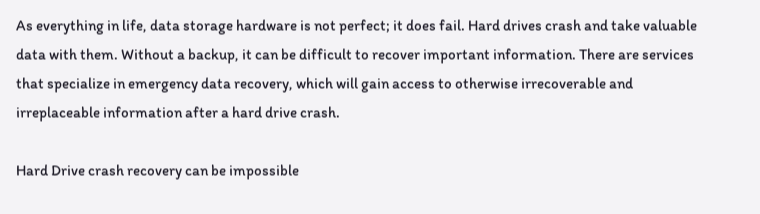As everything in life, data storage hardware is not perfect; it does fail. Hard drives crash and take valuable data with them. Without a backup, it can be difficult to recover important information. There are services that specialize in emergency data recovery, which will gain access to otherwise irrecoverable and irreplaceable information after a hard drive crash.

Hard Drive crash recovery can be impossible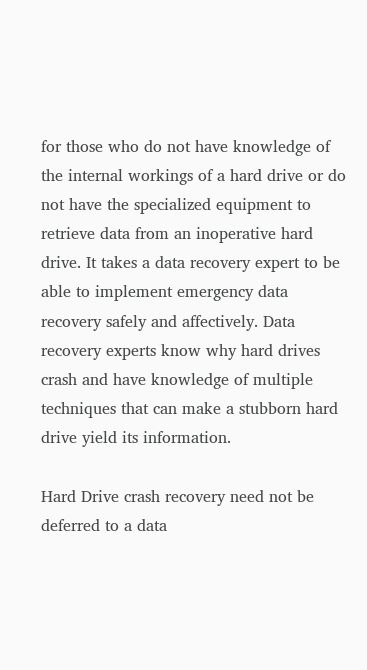for those who do not have knowledge of the internal workings of a hard drive or do not have the specialized equipment to retrieve data from an inoperative hard drive. It takes a data recovery expert to be able to implement emergency data recovery safely and affectively. Data recovery experts know why hard drives crash and have knowledge of multiple techniques that can make a stubborn hard drive yield its information.

Hard Drive crash recovery need not be deferred to a data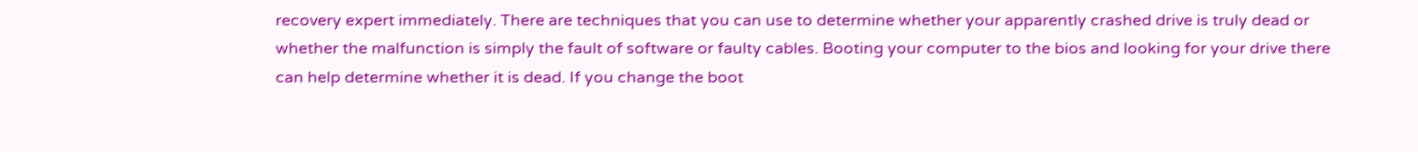recovery expert immediately. There are techniques that you can use to determine whether your apparently crashed drive is truly dead or whether the malfunction is simply the fault of software or faulty cables. Booting your computer to the bios and looking for your drive there can help determine whether it is dead. If you change the boot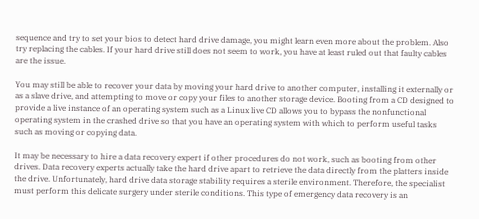sequence and try to set your bios to detect hard drive damage, you might learn even more about the problem. Also try replacing the cables. If your hard drive still does not seem to work, you have at least ruled out that faulty cables are the issue.

You may still be able to recover your data by moving your hard drive to another computer, installing it externally or as a slave drive, and attempting to move or copy your files to another storage device. Booting from a CD designed to provide a live instance of an operating system such as a Linux live CD allows you to bypass the nonfunctional operating system in the crashed drive so that you have an operating system with which to perform useful tasks such as moving or copying data.

It may be necessary to hire a data recovery expert if other procedures do not work, such as booting from other drives. Data recovery experts actually take the hard drive apart to retrieve the data directly from the platters inside the drive. Unfortunately, hard drive data storage stability requires a sterile environment. Therefore, the specialist must perform this delicate surgery under sterile conditions. This type of emergency data recovery is an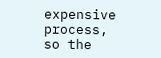expensive process, so the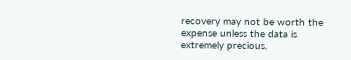recovery may not be worth the expense unless the data is extremely precious.